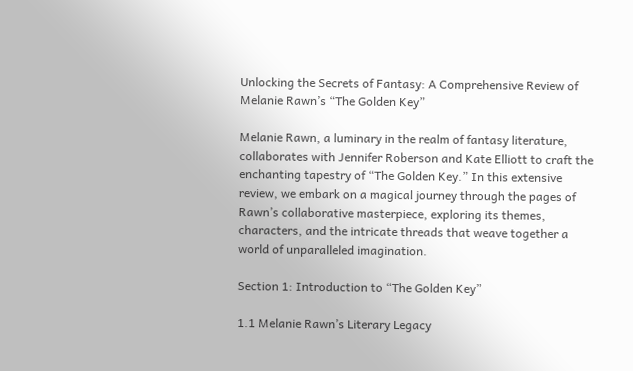Unlocking the Secrets of Fantasy: A Comprehensive Review of Melanie Rawn’s “The Golden Key”

Melanie Rawn, a luminary in the realm of fantasy literature, collaborates with Jennifer Roberson and Kate Elliott to craft the enchanting tapestry of “The Golden Key.” In this extensive review, we embark on a magical journey through the pages of Rawn’s collaborative masterpiece, exploring its themes, characters, and the intricate threads that weave together a world of unparalleled imagination.

Section 1: Introduction to “The Golden Key”

1.1 Melanie Rawn’s Literary Legacy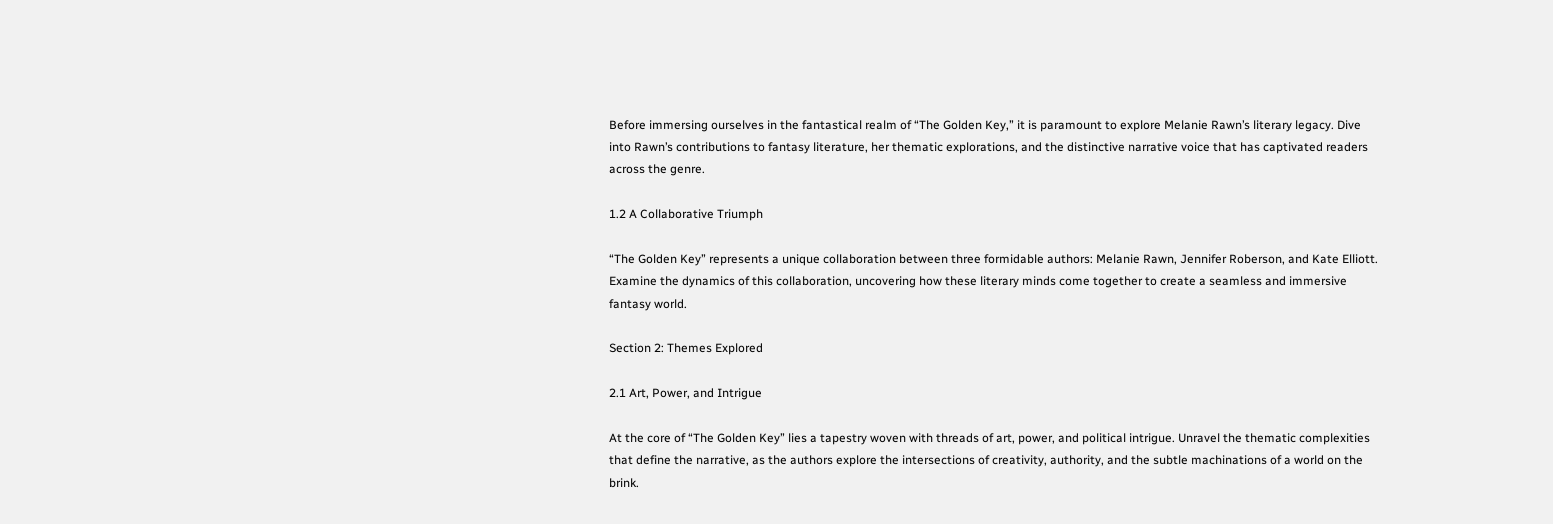Before immersing ourselves in the fantastical realm of “The Golden Key,” it is paramount to explore Melanie Rawn’s literary legacy. Dive into Rawn’s contributions to fantasy literature, her thematic explorations, and the distinctive narrative voice that has captivated readers across the genre.

1.2 A Collaborative Triumph

“The Golden Key” represents a unique collaboration between three formidable authors: Melanie Rawn, Jennifer Roberson, and Kate Elliott. Examine the dynamics of this collaboration, uncovering how these literary minds come together to create a seamless and immersive fantasy world.

Section 2: Themes Explored

2.1 Art, Power, and Intrigue

At the core of “The Golden Key” lies a tapestry woven with threads of art, power, and political intrigue. Unravel the thematic complexities that define the narrative, as the authors explore the intersections of creativity, authority, and the subtle machinations of a world on the brink.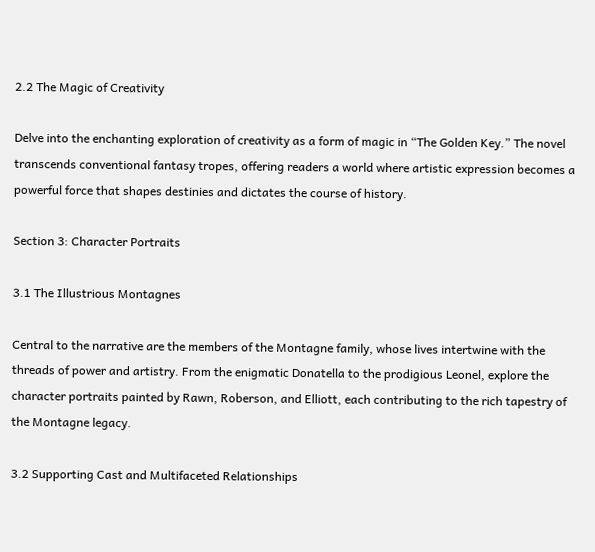2.2 The Magic of Creativity

Delve into the enchanting exploration of creativity as a form of magic in “The Golden Key.” The novel transcends conventional fantasy tropes, offering readers a world where artistic expression becomes a powerful force that shapes destinies and dictates the course of history.

Section 3: Character Portraits

3.1 The Illustrious Montagnes

Central to the narrative are the members of the Montagne family, whose lives intertwine with the threads of power and artistry. From the enigmatic Donatella to the prodigious Leonel, explore the character portraits painted by Rawn, Roberson, and Elliott, each contributing to the rich tapestry of the Montagne legacy.

3.2 Supporting Cast and Multifaceted Relationships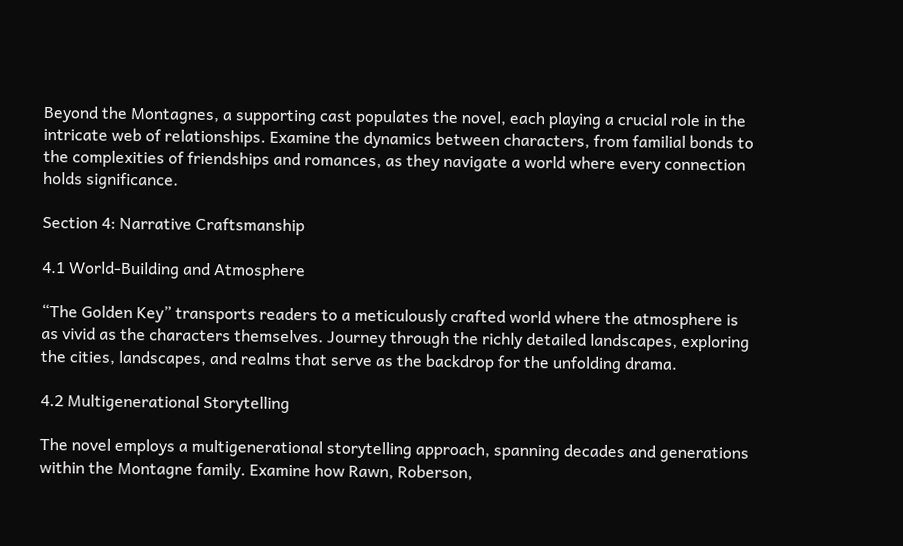Beyond the Montagnes, a supporting cast populates the novel, each playing a crucial role in the intricate web of relationships. Examine the dynamics between characters, from familial bonds to the complexities of friendships and romances, as they navigate a world where every connection holds significance.

Section 4: Narrative Craftsmanship

4.1 World-Building and Atmosphere

“The Golden Key” transports readers to a meticulously crafted world where the atmosphere is as vivid as the characters themselves. Journey through the richly detailed landscapes, exploring the cities, landscapes, and realms that serve as the backdrop for the unfolding drama.

4.2 Multigenerational Storytelling

The novel employs a multigenerational storytelling approach, spanning decades and generations within the Montagne family. Examine how Rawn, Roberson,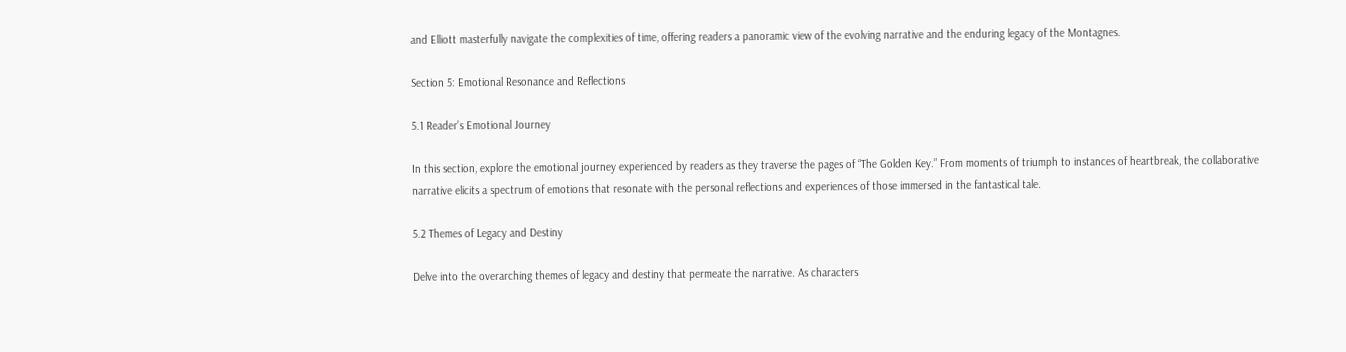and Elliott masterfully navigate the complexities of time, offering readers a panoramic view of the evolving narrative and the enduring legacy of the Montagnes.

Section 5: Emotional Resonance and Reflections

5.1 Reader’s Emotional Journey

In this section, explore the emotional journey experienced by readers as they traverse the pages of “The Golden Key.” From moments of triumph to instances of heartbreak, the collaborative narrative elicits a spectrum of emotions that resonate with the personal reflections and experiences of those immersed in the fantastical tale.

5.2 Themes of Legacy and Destiny

Delve into the overarching themes of legacy and destiny that permeate the narrative. As characters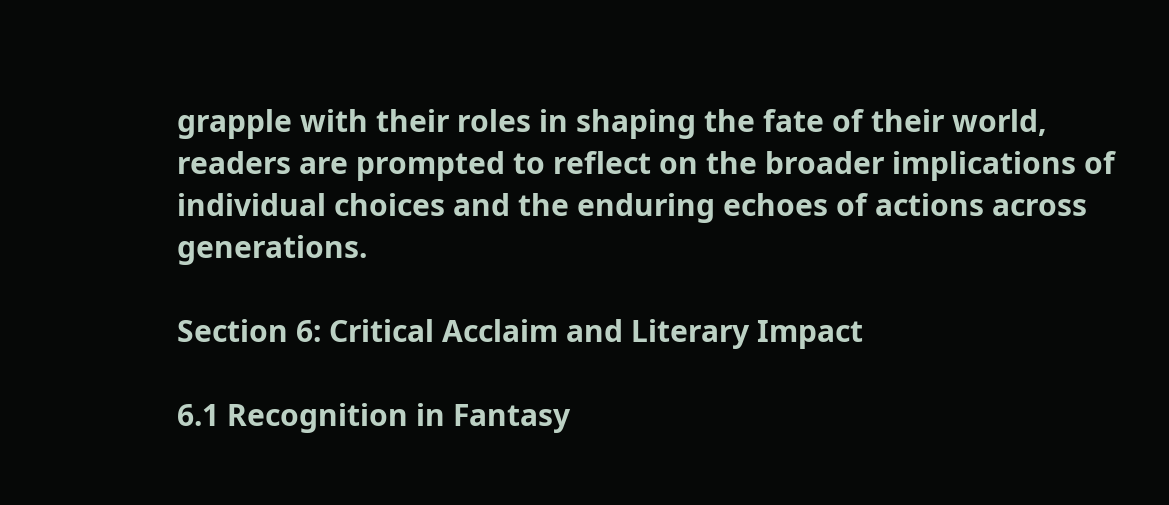grapple with their roles in shaping the fate of their world, readers are prompted to reflect on the broader implications of individual choices and the enduring echoes of actions across generations.

Section 6: Critical Acclaim and Literary Impact

6.1 Recognition in Fantasy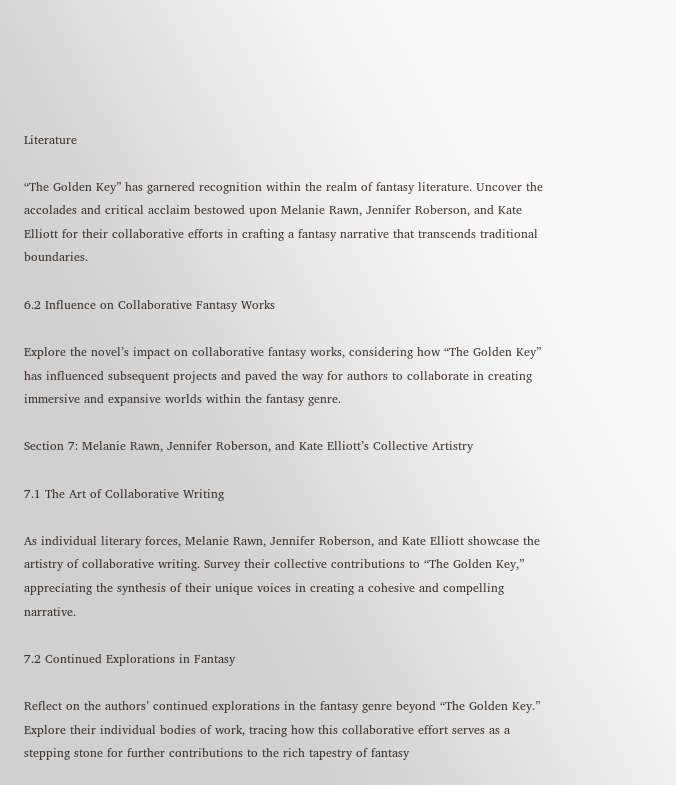Literature

“The Golden Key” has garnered recognition within the realm of fantasy literature. Uncover the accolades and critical acclaim bestowed upon Melanie Rawn, Jennifer Roberson, and Kate Elliott for their collaborative efforts in crafting a fantasy narrative that transcends traditional boundaries.

6.2 Influence on Collaborative Fantasy Works

Explore the novel’s impact on collaborative fantasy works, considering how “The Golden Key” has influenced subsequent projects and paved the way for authors to collaborate in creating immersive and expansive worlds within the fantasy genre.

Section 7: Melanie Rawn, Jennifer Roberson, and Kate Elliott’s Collective Artistry

7.1 The Art of Collaborative Writing

As individual literary forces, Melanie Rawn, Jennifer Roberson, and Kate Elliott showcase the artistry of collaborative writing. Survey their collective contributions to “The Golden Key,” appreciating the synthesis of their unique voices in creating a cohesive and compelling narrative.

7.2 Continued Explorations in Fantasy

Reflect on the authors’ continued explorations in the fantasy genre beyond “The Golden Key.” Explore their individual bodies of work, tracing how this collaborative effort serves as a stepping stone for further contributions to the rich tapestry of fantasy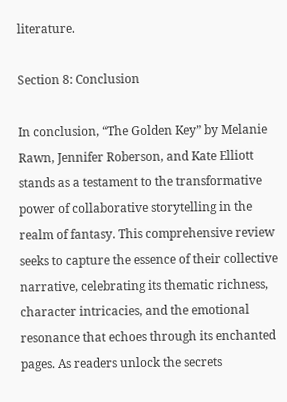literature.

Section 8: Conclusion

In conclusion, “The Golden Key” by Melanie Rawn, Jennifer Roberson, and Kate Elliott stands as a testament to the transformative power of collaborative storytelling in the realm of fantasy. This comprehensive review seeks to capture the essence of their collective narrative, celebrating its thematic richness, character intricacies, and the emotional resonance that echoes through its enchanted pages. As readers unlock the secrets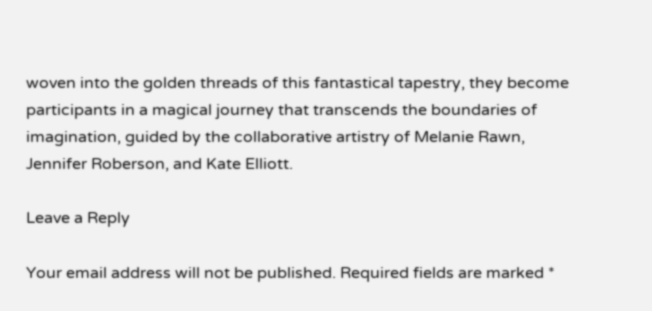woven into the golden threads of this fantastical tapestry, they become participants in a magical journey that transcends the boundaries of imagination, guided by the collaborative artistry of Melanie Rawn, Jennifer Roberson, and Kate Elliott.

Leave a Reply

Your email address will not be published. Required fields are marked *